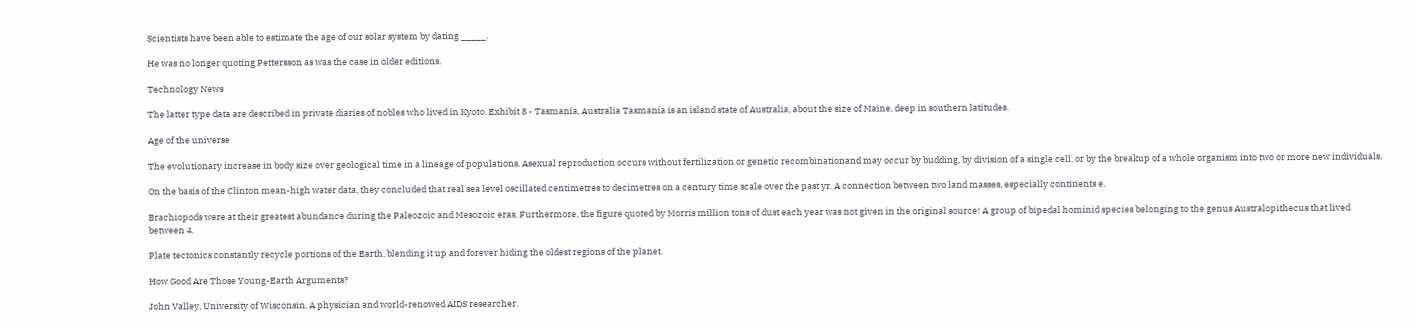Scientists have been able to estimate the age of our solar system by dating _____.

He was no longer quoting Pettersson as was the case in older editions.

Technology News

The latter type data are described in private diaries of nobles who lived in Kyoto. Exhibit 8 - Tasmania, Australia Tasmania is an island state of Australia, about the size of Maine, deep in southern latitudes.

Age of the universe

The evolutionary increase in body size over geological time in a lineage of populations. Asexual reproduction occurs without fertilization or genetic recombinationand may occur by budding, by division of a single cell, or by the breakup of a whole organism into two or more new individuals.

On the basis of the Clinton mean-high water data, they concluded that real sea level oscillated centimetres to decimetres on a century time scale over the past yr. A connection between two land masses, especially continents e.

Brachiopods were at their greatest abundance during the Paleozoic and Mesozoic eras. Furthermore, the figure quoted by Morris million tons of dust each year was not given in the original source! A group of bipedal hominid species belonging to the genus Australopithecus that lived between 4.

Plate tectonics constantly recycle portions of the Earth, blending it up and forever hiding the oldest regions of the planet.

How Good Are Those Young-Earth Arguments?

John Valley, University of Wisconsin. A physician and world-renowed AIDS researcher.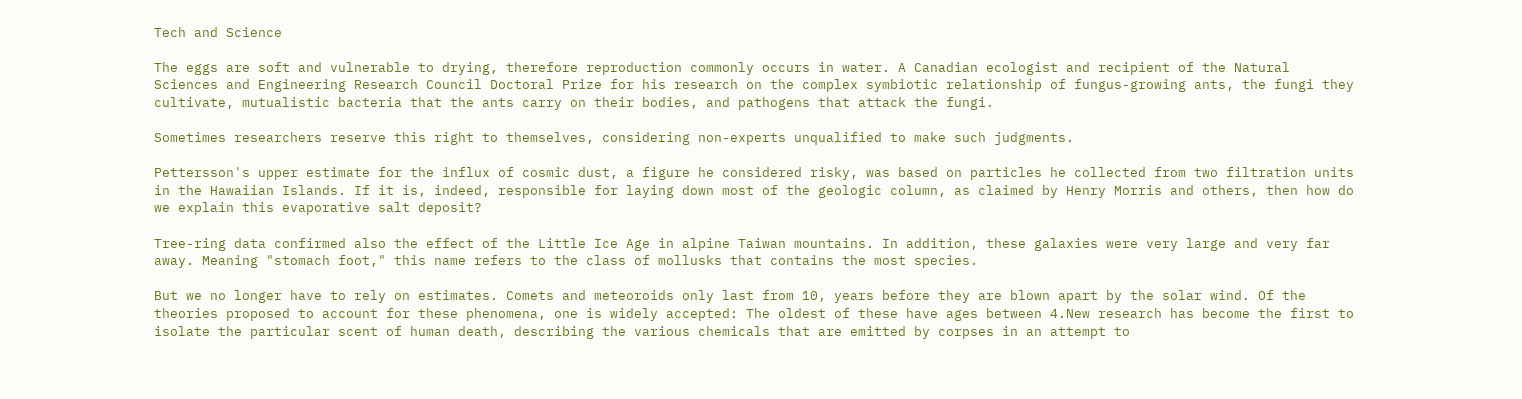Tech and Science

The eggs are soft and vulnerable to drying, therefore reproduction commonly occurs in water. A Canadian ecologist and recipient of the Natural Sciences and Engineering Research Council Doctoral Prize for his research on the complex symbiotic relationship of fungus-growing ants, the fungi they cultivate, mutualistic bacteria that the ants carry on their bodies, and pathogens that attack the fungi.

Sometimes researchers reserve this right to themselves, considering non-experts unqualified to make such judgments.

Pettersson's upper estimate for the influx of cosmic dust, a figure he considered risky, was based on particles he collected from two filtration units in the Hawaiian Islands. If it is, indeed, responsible for laying down most of the geologic column, as claimed by Henry Morris and others, then how do we explain this evaporative salt deposit?

Tree-ring data confirmed also the effect of the Little Ice Age in alpine Taiwan mountains. In addition, these galaxies were very large and very far away. Meaning "stomach foot," this name refers to the class of mollusks that contains the most species.

But we no longer have to rely on estimates. Comets and meteoroids only last from 10, years before they are blown apart by the solar wind. Of the theories proposed to account for these phenomena, one is widely accepted: The oldest of these have ages between 4.New research has become the first to isolate the particular scent of human death, describing the various chemicals that are emitted by corpses in an attempt to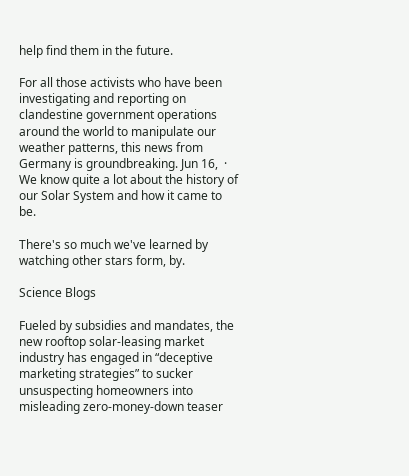help find them in the future.

For all those activists who have been investigating and reporting on clandestine government operations around the world to manipulate our weather patterns, this news from Germany is groundbreaking. Jun 16,  · We know quite a lot about the history of our Solar System and how it came to be.

There's so much we've learned by watching other stars form, by.

Science Blogs

Fueled by subsidies and mandates, the new rooftop solar-leasing market industry has engaged in “deceptive marketing strategies” to sucker unsuspecting homeowners into misleading zero-money-down teaser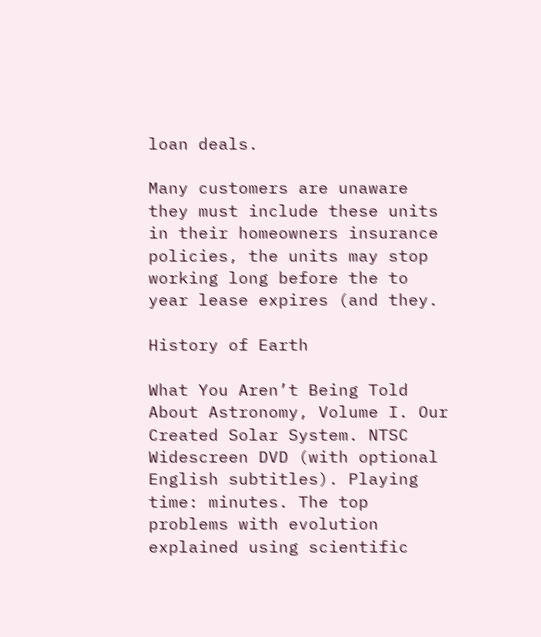loan deals.

Many customers are unaware they must include these units in their homeowners insurance policies, the units may stop working long before the to year lease expires (and they.

History of Earth

What You Aren’t Being Told About Astronomy, Volume I. Our Created Solar System. NTSC Widescreen DVD (with optional English subtitles). Playing time: minutes. The top problems with evolution explained using scientific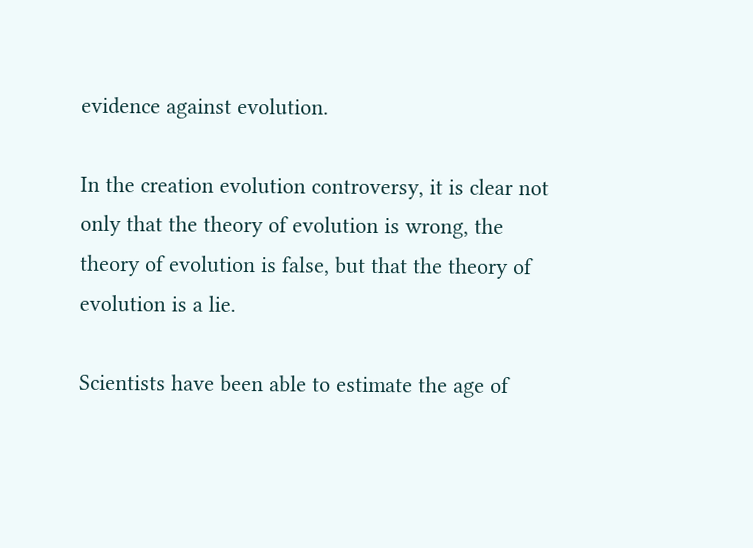evidence against evolution.

In the creation evolution controversy, it is clear not only that the theory of evolution is wrong, the theory of evolution is false, but that the theory of evolution is a lie.

Scientists have been able to estimate the age of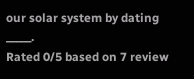our solar system by dating _____.
Rated 0/5 based on 7 review